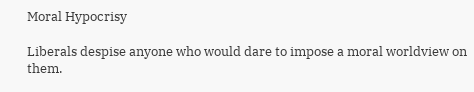Moral Hypocrisy

Liberals despise anyone who would dare to impose a moral worldview on them.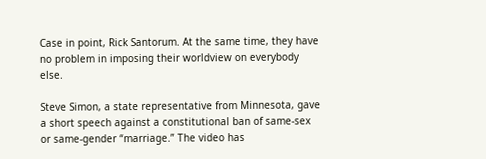Case in point, Rick Santorum. At the same time, they have no problem in imposing their worldview on everybody else.

Steve Simon, a state representative from Minnesota, gave a short speech against a constitutional ban of same-sex or same-gender “marriage.” The video has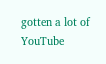gotten a lot of YouTube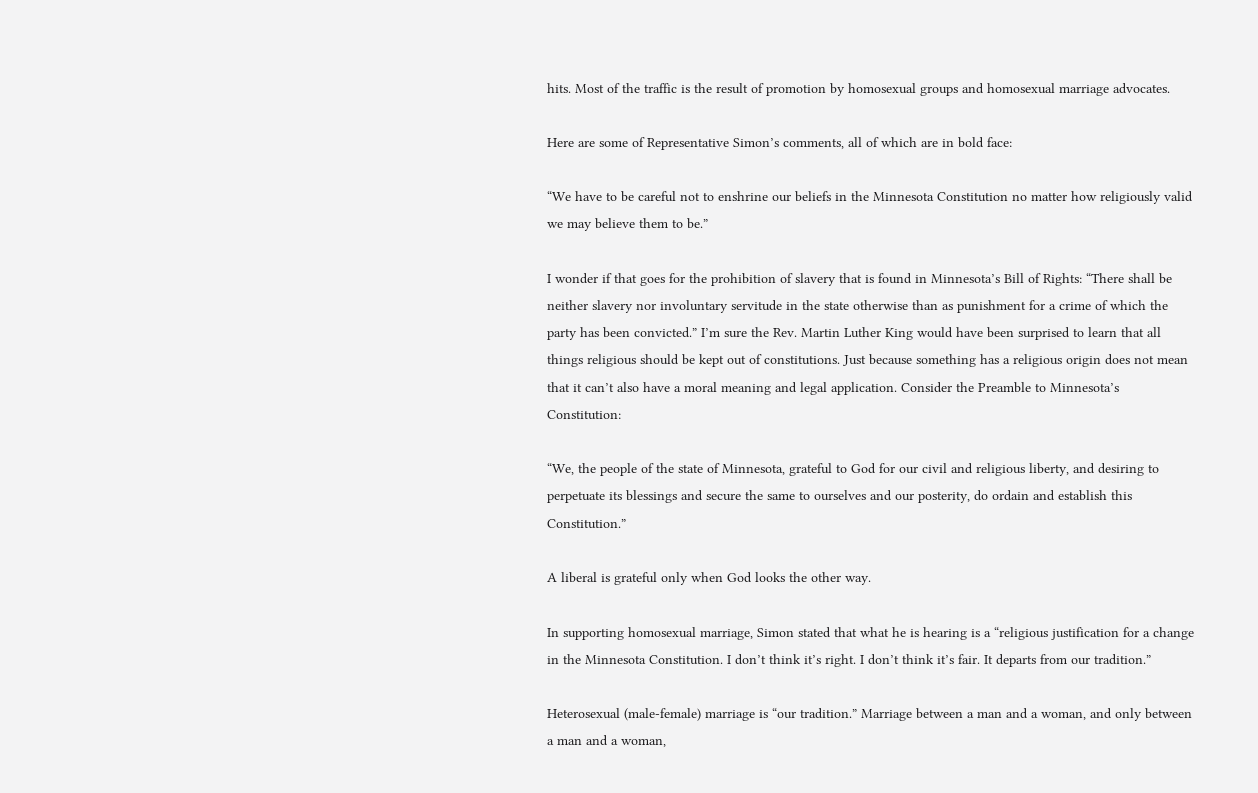hits. Most of the traffic is the result of promotion by homosexual groups and homosexual marriage advocates.

Here are some of Representative Simon’s comments, all of which are in bold face:

“We have to be careful not to enshrine our beliefs in the Minnesota Constitution no matter how religiously valid we may believe them to be.”

I wonder if that goes for the prohibition of slavery that is found in Minnesota’s Bill of Rights: “There shall be neither slavery nor involuntary servitude in the state otherwise than as punishment for a crime of which the party has been convicted.” I’m sure the Rev. Martin Luther King would have been surprised to learn that all things religious should be kept out of constitutions. Just because something has a religious origin does not mean that it can’t also have a moral meaning and legal application. Consider the Preamble to Minnesota’s Constitution:

“We, the people of the state of Minnesota, grateful to God for our civil and religious liberty, and desiring to perpetuate its blessings and secure the same to ourselves and our posterity, do ordain and establish this Constitution.”

A liberal is grateful only when God looks the other way.

In supporting homosexual marriage, Simon stated that what he is hearing is a “religious justification for a change in the Minnesota Constitution. I don’t think it’s right. I don’t think it’s fair. It departs from our tradition.”

Heterosexual (male-female) marriage is “our tradition.” Marriage between a man and a woman, and only between a man and a woman,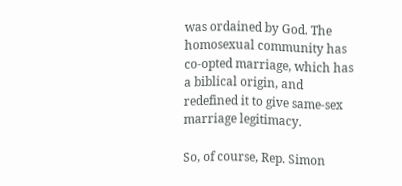was ordained by God. The homosexual community has co-opted marriage, which has a biblical origin, and redefined it to give same-sex marriage legitimacy.

So, of course, Rep. Simon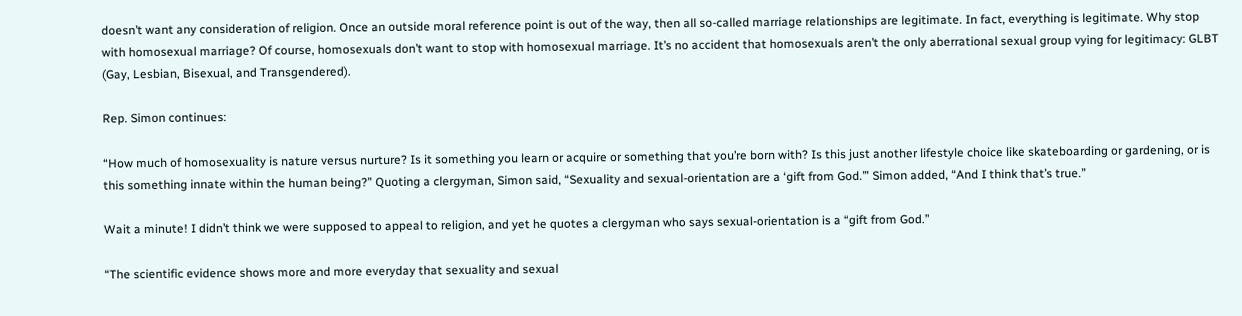doesn’t want any consideration of religion. Once an outside moral reference point is out of the way, then all so-called marriage relationships are legitimate. In fact, everything is legitimate. Why stop with homosexual marriage? Of course, homosexuals don’t want to stop with homosexual marriage. It’s no accident that homosexuals aren’t the only aberrational sexual group vying for legitimacy: GLBT (Gay, Lesbian, Bisexual, and Transgendered).

Rep. Simon continues:

“How much of homosexuality is nature versus nurture? Is it something you learn or acquire or something that you’re born with? Is this just another lifestyle choice like skateboarding or gardening, or is this something innate within the human being?” Quoting a clergyman, Simon said, “Sexuality and sexual-orientation are a ‘gift from God.’” Simon added, “And I think that’s true.”

Wait a minute! I didn’t think we were supposed to appeal to religion, and yet he quotes a clergyman who says sexual-orientation is a “gift from God.”

“The scientific evidence shows more and more everyday that sexuality and sexual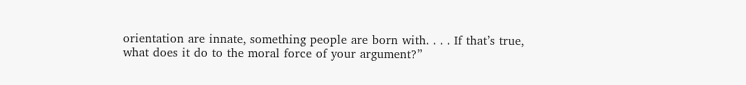orientation are innate, something people are born with. . . . If that’s true, what does it do to the moral force of your argument?”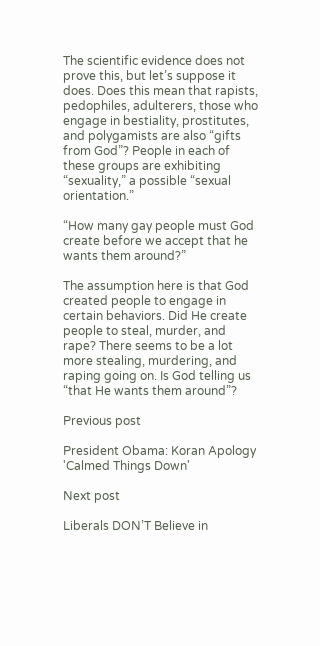The scientific evidence does not prove this, but let’s suppose it does. Does this mean that rapists, pedophiles, adulterers, those who engage in bestiality, prostitutes, and polygamists are also “gifts from God”? People in each of these groups are exhibiting “sexuality,” a possible “sexual orientation.”

“How many gay people must God create before we accept that he wants them around?”

The assumption here is that God created people to engage in certain behaviors. Did He create people to steal, murder, and rape? There seems to be a lot more stealing, murdering, and raping going on. Is God telling us “that He wants them around”?

Previous post

President Obama: Koran Apology 'Calmed Things Down'

Next post

Liberals DON’T Believe in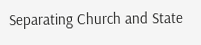Separating Church and State